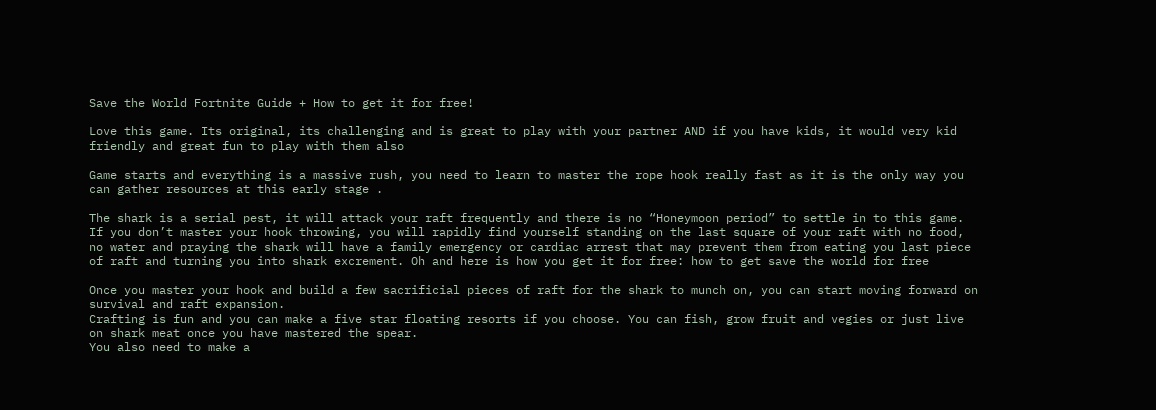Save the World Fortnite Guide + How to get it for free!

Love this game. Its original, its challenging and is great to play with your partner AND if you have kids, it would very kid friendly and great fun to play with them also

Game starts and everything is a massive rush, you need to learn to master the rope hook really fast as it is the only way you can gather resources at this early stage .

The shark is a serial pest, it will attack your raft frequently and there is no “Honeymoon period” to settle in to this game. If you don’t master your hook throwing, you will rapidly find yourself standing on the last square of your raft with no food, no water and praying the shark will have a family emergency or cardiac arrest that may prevent them from eating you last piece of raft and turning you into shark excrement. Oh and here is how you get it for free: how to get save the world for free

Once you master your hook and build a few sacrificial pieces of raft for the shark to munch on, you can start moving forward on survival and raft expansion.
Crafting is fun and you can make a five star floating resorts if you choose. You can fish, grow fruit and vegies or just live on shark meat once you have mastered the spear.
You also need to make a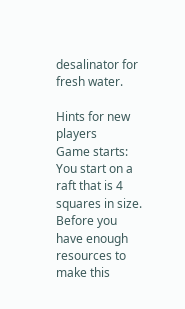desalinator for fresh water.

Hints for new players
Game starts:
You start on a raft that is 4 squares in size. Before you have enough resources to make this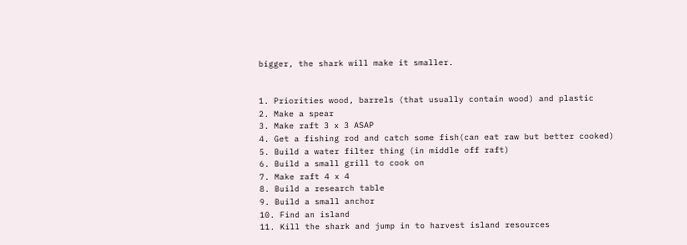bigger, the shark will make it smaller.


1. Priorities wood, barrels (that usually contain wood) and plastic
2. Make a spear
3. Make raft 3 x 3 ASAP
4. Get a fishing rod and catch some fish(can eat raw but better cooked)
5. Build a water filter thing (in middle off raft)
6. Build a small grill to cook on
7. Make raft 4 x 4
8. Build a research table
9. Build a small anchor
10. Find an island
11. Kill the shark and jump in to harvest island resources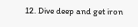12. Dive deep and get iron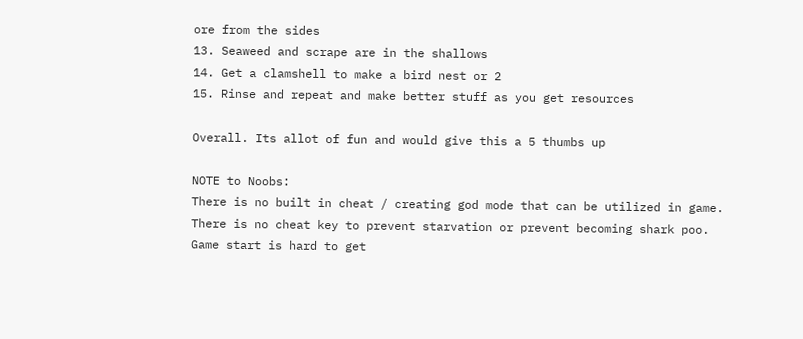ore from the sides
13. Seaweed and scrape are in the shallows
14. Get a clamshell to make a bird nest or 2
15. Rinse and repeat and make better stuff as you get resources

Overall. Its allot of fun and would give this a 5 thumbs up

NOTE to Noobs:
There is no built in cheat / creating god mode that can be utilized in game.
There is no cheat key to prevent starvation or prevent becoming shark poo.
Game start is hard to get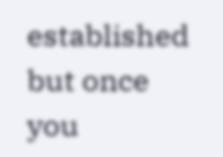established but once you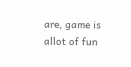are, game is allot of fun